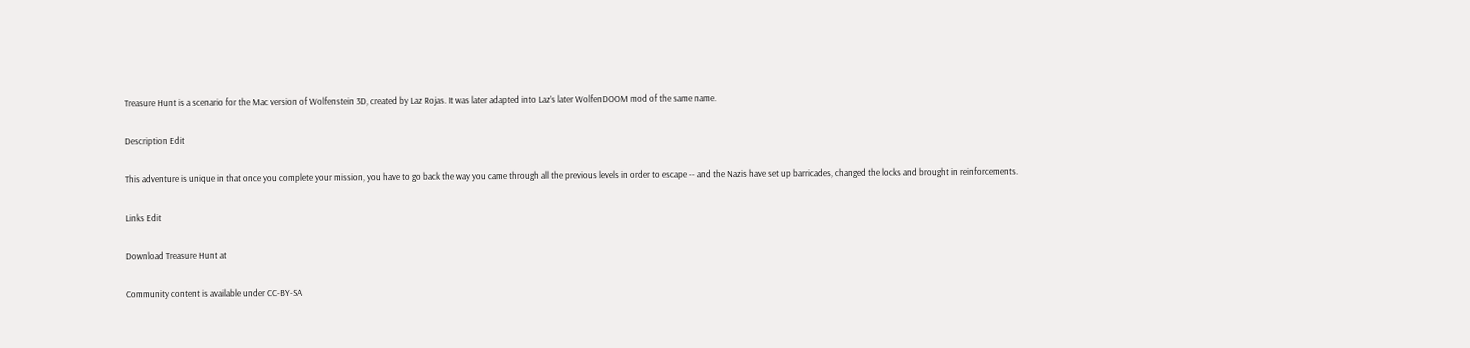Treasure Hunt is a scenario for the Mac version of Wolfenstein 3D, created by Laz Rojas. It was later adapted into Laz’s later WolfenDOOM mod of the same name.

Description Edit

This adventure is unique in that once you complete your mission, you have to go back the way you came through all the previous levels in order to escape -- and the Nazis have set up barricades, changed the locks and brought in reinforcements.

Links Edit

Download Treasure Hunt at

Community content is available under CC-BY-SA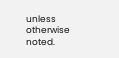unless otherwise noted.